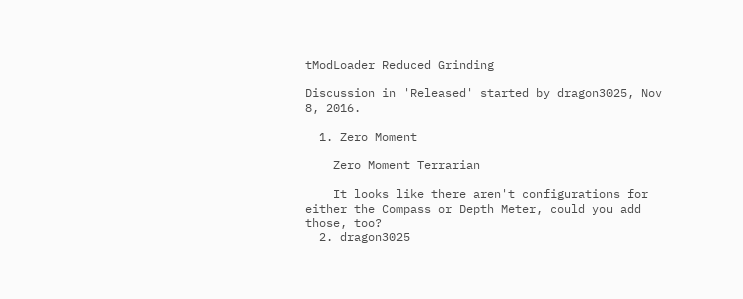tModLoader Reduced Grinding

Discussion in 'Released' started by dragon3025, Nov 8, 2016.

  1. Zero Moment

    Zero Moment Terrarian

    It looks like there aren't configurations for either the Compass or Depth Meter, could you add those, too?
  2. dragon3025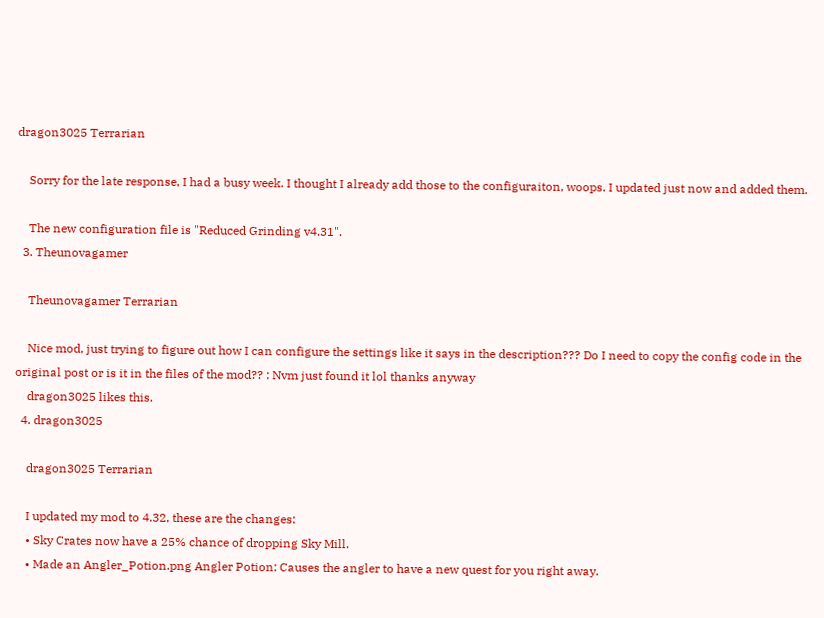dragon3025 Terrarian

    Sorry for the late response, I had a busy week. I thought I already add those to the configuraiton, woops. I updated just now and added them.

    The new configuration file is "Reduced Grinding v4.31".
  3. Theunovagamer

    Theunovagamer Terrarian

    Nice mod, just trying to figure out how I can configure the settings like it says in the description??? Do I need to copy the config code in the original post or is it in the files of the mod?? : Nvm just found it lol thanks anyway
    dragon3025 likes this.
  4. dragon3025

    dragon3025 Terrarian

    I updated my mod to 4.32, these are the changes:
    • Sky Crates now have a 25% chance of dropping Sky Mill.
    • Made an Angler_Potion.png Angler Potion: Causes the angler to have a new quest for you right away.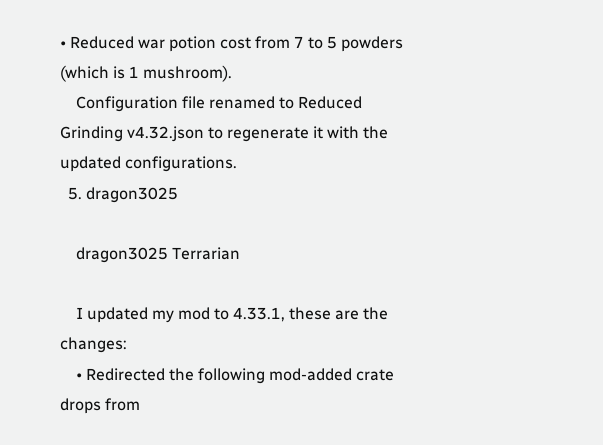• Reduced war potion cost from 7 to 5 powders (which is 1 mushroom).
    Configuration file renamed to Reduced Grinding v4.32.json to regenerate it with the updated configurations.
  5. dragon3025

    dragon3025 Terrarian

    I updated my mod to 4.33.1, these are the changes:
    • Redirected the following mod-added crate drops from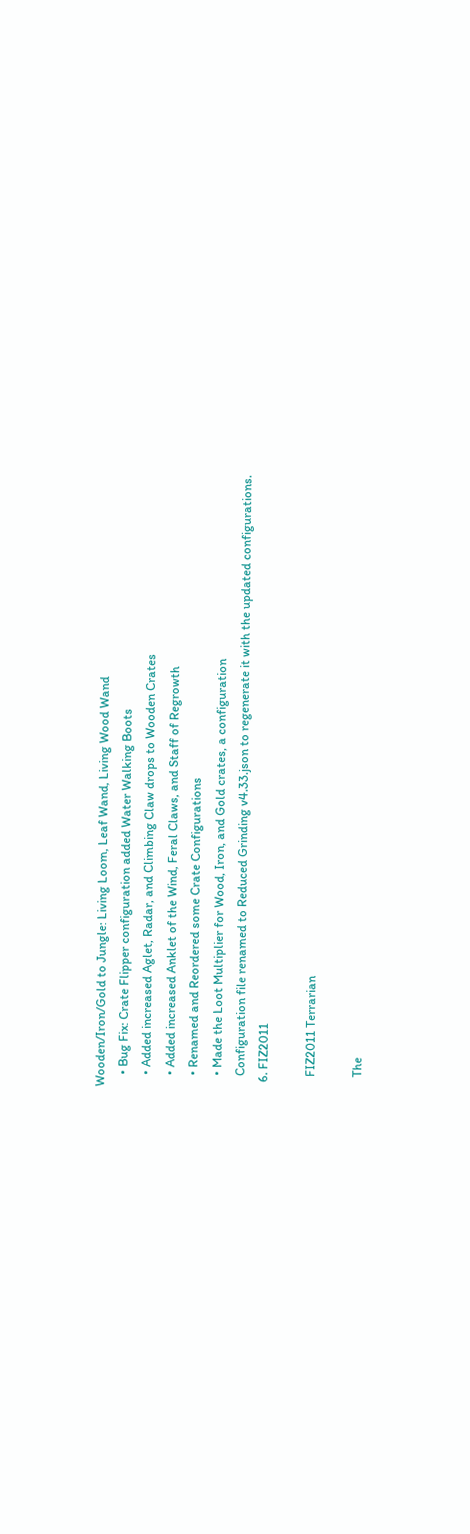Wooden/Iron/Gold to Jungle: Living Loom, Leaf Wand, Living Wood Wand
    • Bug Fix: Crate Flipper configuration added Water Walking Boots
    • Added increased Aglet, Radar, and Climbing Claw drops to Wooden Crates
    • Added increased Anklet of the Wind, Feral Claws, and Staff of Regrowth
    • Renamed and Reordered some Crate Configurations
    • Made the Loot Multiplier for Wood, Iron, and Gold crates, a configuration
    Configuration file renamed to Reduced Grinding v4.33.json to regenerate it with the updated configurations.
  6. FIZ2011

    FIZ2011 Terrarian

    The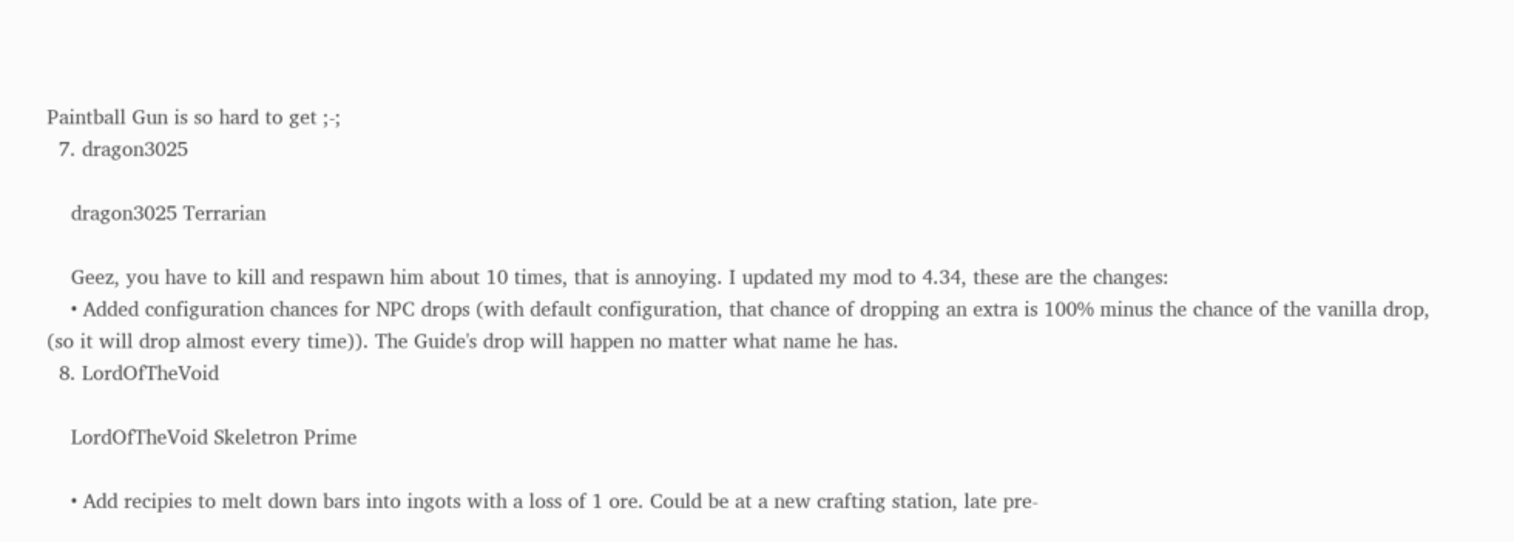Paintball Gun is so hard to get ;-;
  7. dragon3025

    dragon3025 Terrarian

    Geez, you have to kill and respawn him about 10 times, that is annoying. I updated my mod to 4.34, these are the changes:
    • Added configuration chances for NPC drops (with default configuration, that chance of dropping an extra is 100% minus the chance of the vanilla drop, (so it will drop almost every time)). The Guide's drop will happen no matter what name he has.
  8. LordOfTheVoid

    LordOfTheVoid Skeletron Prime

    • Add recipies to melt down bars into ingots with a loss of 1 ore. Could be at a new crafting station, late pre-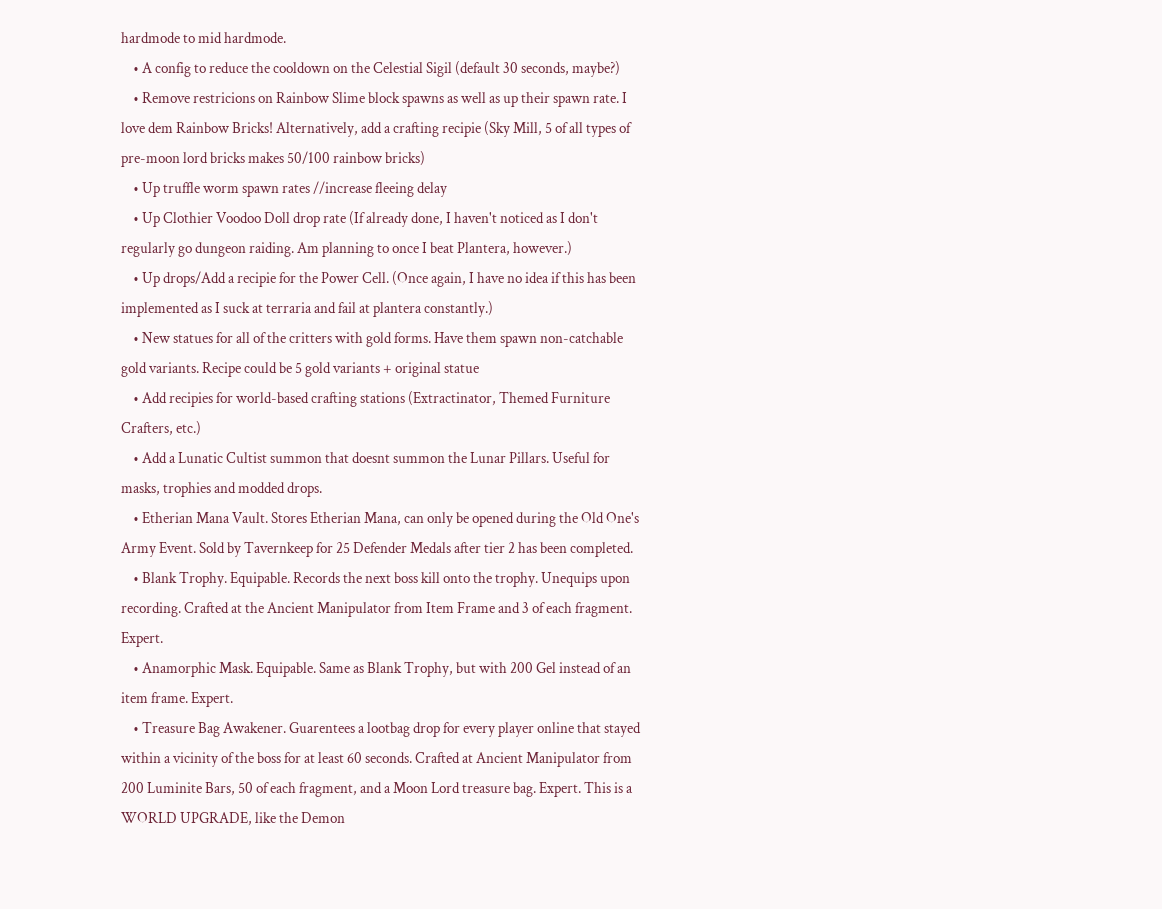hardmode to mid hardmode.
    • A config to reduce the cooldown on the Celestial Sigil (default 30 seconds, maybe?)
    • Remove restricions on Rainbow Slime block spawns as well as up their spawn rate. I love dem Rainbow Bricks! Alternatively, add a crafting recipie (Sky Mill, 5 of all types of pre-moon lord bricks makes 50/100 rainbow bricks)
    • Up truffle worm spawn rates //increase fleeing delay
    • Up Clothier Voodoo Doll drop rate (If already done, I haven't noticed as I don't regularly go dungeon raiding. Am planning to once I beat Plantera, however.)
    • Up drops/Add a recipie for the Power Cell. (Once again, I have no idea if this has been implemented as I suck at terraria and fail at plantera constantly.)
    • New statues for all of the critters with gold forms. Have them spawn non-catchable gold variants. Recipe could be 5 gold variants + original statue
    • Add recipies for world-based crafting stations (Extractinator, Themed Furniture Crafters, etc.)
    • Add a Lunatic Cultist summon that doesnt summon the Lunar Pillars. Useful for masks, trophies and modded drops.
    • Etherian Mana Vault. Stores Etherian Mana, can only be opened during the Old One's Army Event. Sold by Tavernkeep for 25 Defender Medals after tier 2 has been completed.
    • Blank Trophy. Equipable. Records the next boss kill onto the trophy. Unequips upon recording. Crafted at the Ancient Manipulator from Item Frame and 3 of each fragment. Expert.
    • Anamorphic Mask. Equipable. Same as Blank Trophy, but with 200 Gel instead of an item frame. Expert.
    • Treasure Bag Awakener. Guarentees a lootbag drop for every player online that stayed within a vicinity of the boss for at least 60 seconds. Crafted at Ancient Manipulator from 200 Luminite Bars, 50 of each fragment, and a Moon Lord treasure bag. Expert. This is a WORLD UPGRADE, like the Demon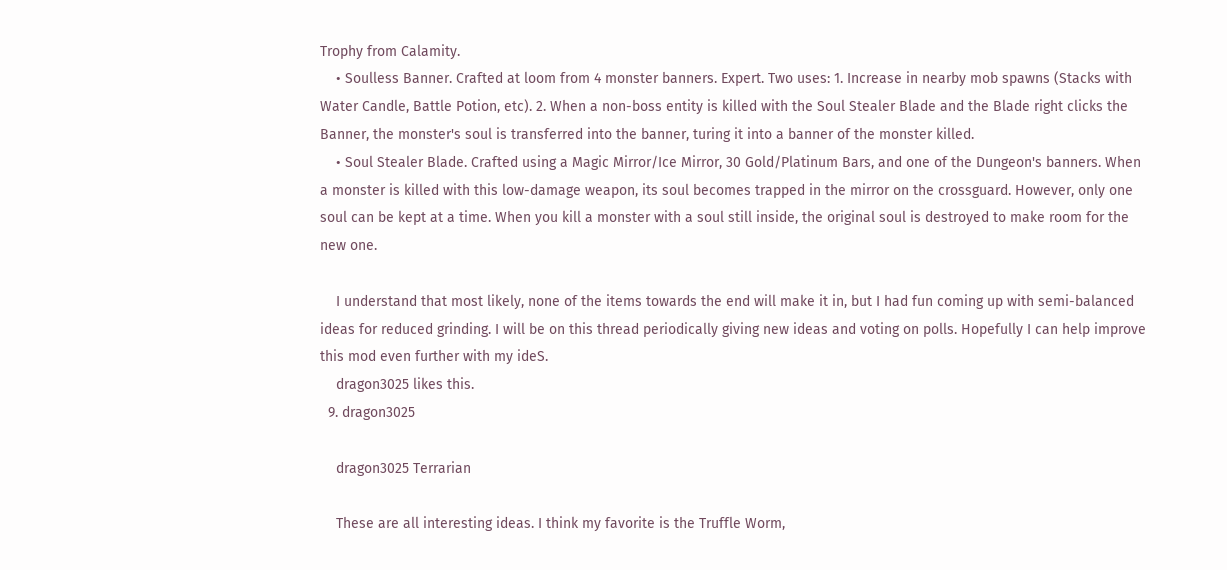Trophy from Calamity.
    • Soulless Banner. Crafted at loom from 4 monster banners. Expert. Two uses: 1. Increase in nearby mob spawns (Stacks with Water Candle, Battle Potion, etc). 2. When a non-boss entity is killed with the Soul Stealer Blade and the Blade right clicks the Banner, the monster's soul is transferred into the banner, turing it into a banner of the monster killed.
    • Soul Stealer Blade. Crafted using a Magic Mirror/Ice Mirror, 30 Gold/Platinum Bars, and one of the Dungeon's banners. When a monster is killed with this low-damage weapon, its soul becomes trapped in the mirror on the crossguard. However, only one soul can be kept at a time. When you kill a monster with a soul still inside, the original soul is destroyed to make room for the new one.

    I understand that most likely, none of the items towards the end will make it in, but I had fun coming up with semi-balanced ideas for reduced grinding. I will be on this thread periodically giving new ideas and voting on polls. Hopefully I can help improve this mod even further with my ideS.
    dragon3025 likes this.
  9. dragon3025

    dragon3025 Terrarian

    These are all interesting ideas. I think my favorite is the Truffle Worm,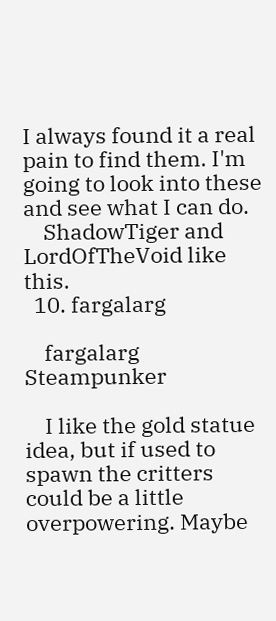I always found it a real pain to find them. I'm going to look into these and see what I can do.
    ShadowTiger and LordOfTheVoid like this.
  10. fargalarg

    fargalarg Steampunker

    I like the gold statue idea, but if used to spawn the critters could be a little overpowering. Maybe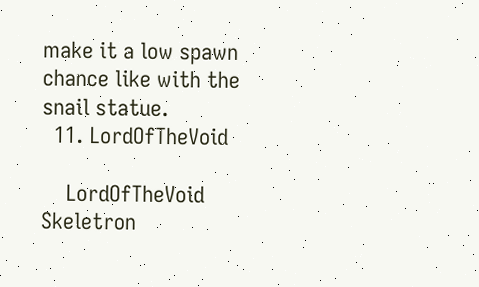make it a low spawn chance like with the snail statue.
  11. LordOfTheVoid

    LordOfTheVoid Skeletron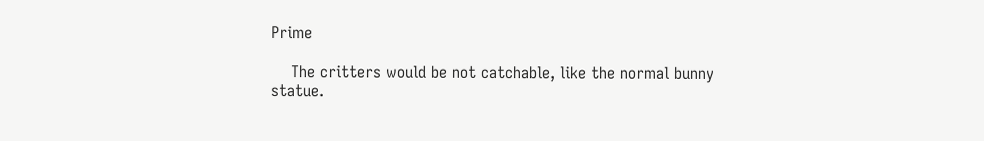Prime

    The critters would be not catchable, like the normal bunny statue.